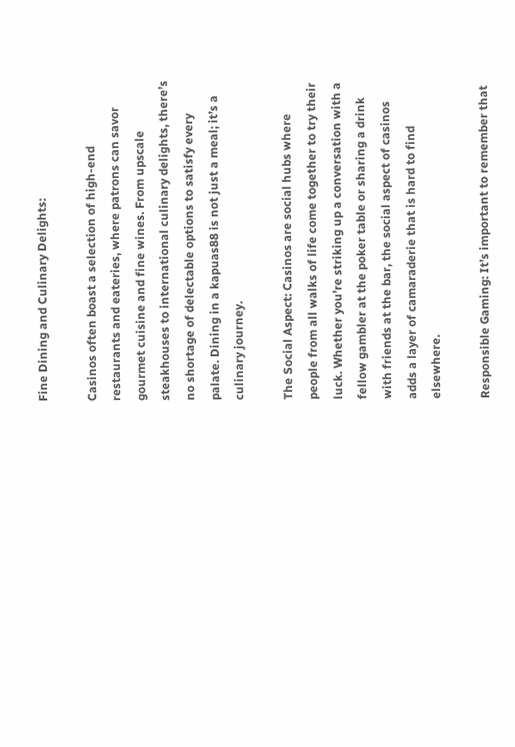Fine Dining and Culinary Delights:

Casinos often boast a selection of high-end restaurants and eateries, where patrons can savor gourmet cuisine and fine wines. From upscale steakhouses to international culinary delights, there’s no shortage of delectable options to satisfy every palate. Dining in a kapuas88 is not just a meal; it’s a culinary journey.

The Social Aspect: Casinos are social hubs where people from all walks of life come together to try their luck. Whether you’re striking up a conversation with a fellow gambler at the poker table or sharing a drink with friends at the bar, the social aspect of casinos adds a layer of camaraderie that is hard to find elsewhere.

Responsible Gaming: It’s important to remember that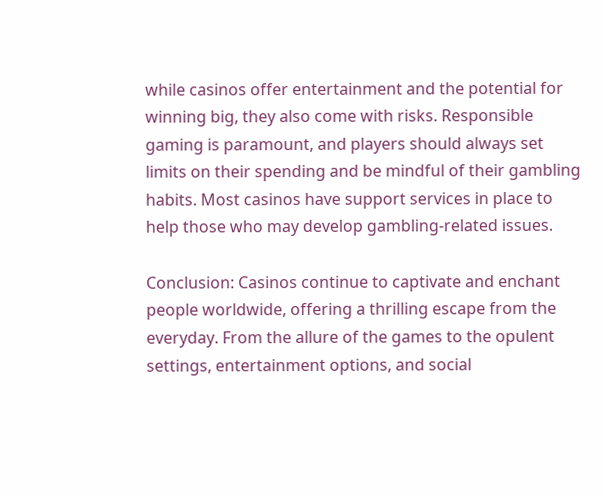while casinos offer entertainment and the potential for winning big, they also come with risks. Responsible gaming is paramount, and players should always set limits on their spending and be mindful of their gambling habits. Most casinos have support services in place to help those who may develop gambling-related issues.

Conclusion: Casinos continue to captivate and enchant people worldwide, offering a thrilling escape from the everyday. From the allure of the games to the opulent settings, entertainment options, and social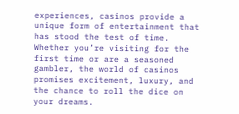experiences, casinos provide a unique form of entertainment that has stood the test of time. Whether you’re visiting for the first time or are a seasoned gambler, the world of casinos promises excitement, luxury, and the chance to roll the dice on your dreams.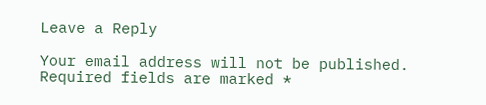Leave a Reply

Your email address will not be published. Required fields are marked *